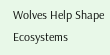Wolves Help Shape Ecosystems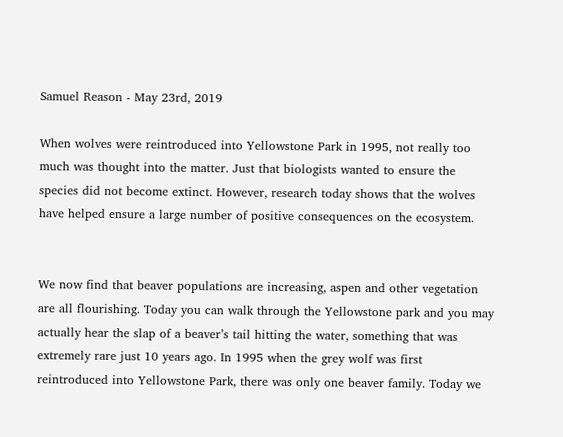Samuel Reason - May 23rd, 2019

When wolves were reintroduced into Yellowstone Park in 1995, not really too much was thought into the matter. Just that biologists wanted to ensure the species did not become extinct. However, research today shows that the wolves have helped ensure a large number of positive consequences on the ecosystem.


We now find that beaver populations are increasing, aspen and other vegetation are all flourishing. Today you can walk through the Yellowstone park and you may actually hear the slap of a beaver’s tail hitting the water, something that was extremely rare just 10 years ago. In 1995 when the grey wolf was first reintroduced into Yellowstone Park, there was only one beaver family. Today we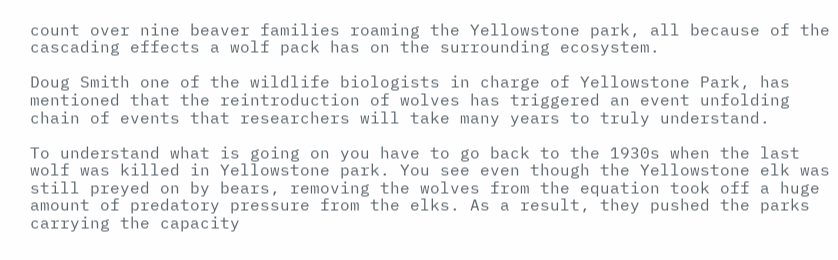count over nine beaver families roaming the Yellowstone park, all because of the cascading effects a wolf pack has on the surrounding ecosystem.

Doug Smith one of the wildlife biologists in charge of Yellowstone Park, has mentioned that the reintroduction of wolves has triggered an event unfolding chain of events that researchers will take many years to truly understand.

To understand what is going on you have to go back to the 1930s when the last wolf was killed in Yellowstone park. You see even though the Yellowstone elk was still preyed on by bears, removing the wolves from the equation took off a huge amount of predatory pressure from the elks. As a result, they pushed the parks carrying the capacity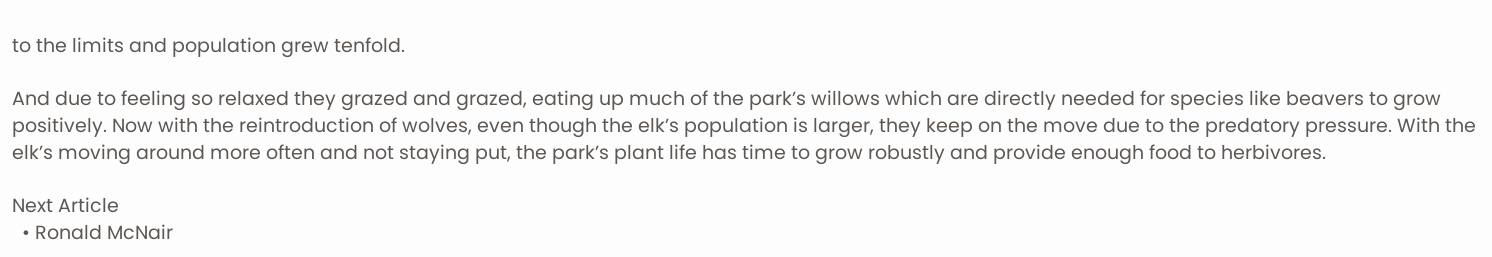to the limits and population grew tenfold.

And due to feeling so relaxed they grazed and grazed, eating up much of the park’s willows which are directly needed for species like beavers to grow positively. Now with the reintroduction of wolves, even though the elk’s population is larger, they keep on the move due to the predatory pressure. With the elk’s moving around more often and not staying put, the park’s plant life has time to grow robustly and provide enough food to herbivores.

Next Article
  • Ronald McNair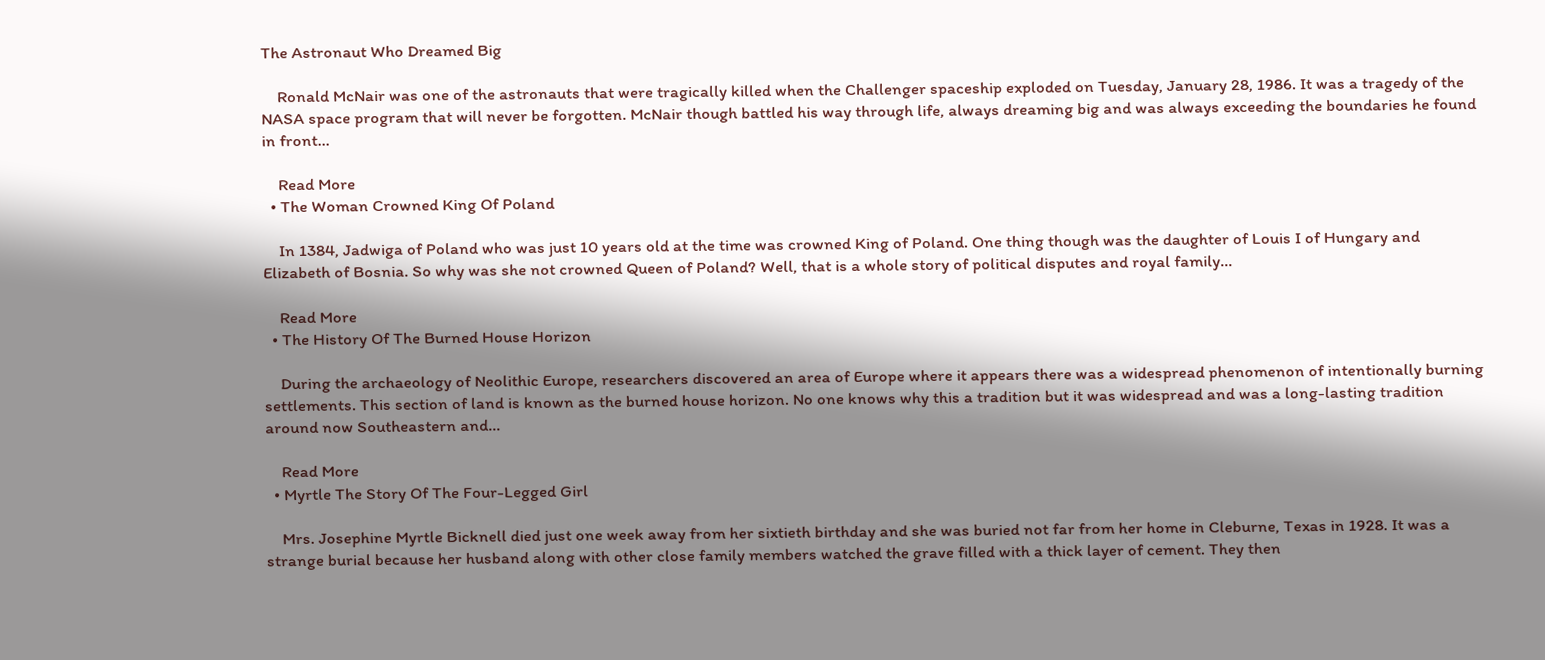The Astronaut Who Dreamed Big

    Ronald McNair was one of the astronauts that were tragically killed when the Challenger spaceship exploded on Tuesday, January 28, 1986. It was a tragedy of the NASA space program that will never be forgotten. McNair though battled his way through life, always dreaming big and was always exceeding the boundaries he found in front...

    Read More
  • The Woman Crowned King Of Poland

    In 1384, Jadwiga of Poland who was just 10 years old at the time was crowned King of Poland. One thing though was the daughter of Louis I of Hungary and Elizabeth of Bosnia. So why was she not crowned Queen of Poland? Well, that is a whole story of political disputes and royal family...

    Read More
  • The History Of The Burned House Horizon

    During the archaeology of Neolithic Europe, researchers discovered an area of Europe where it appears there was a widespread phenomenon of intentionally burning settlements. This section of land is known as the burned house horizon. No one knows why this a tradition but it was widespread and was a long-lasting tradition around now Southeastern and...

    Read More
  • Myrtle The Story Of The Four-Legged Girl

    Mrs. Josephine Myrtle Bicknell died just one week away from her sixtieth birthday and she was buried not far from her home in Cleburne, Texas in 1928. It was a strange burial because her husband along with other close family members watched the grave filled with a thick layer of cement. They then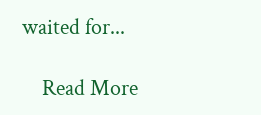waited for...

    Read More